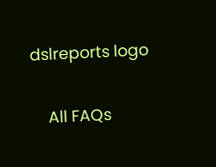dslreports logo

    All FAQs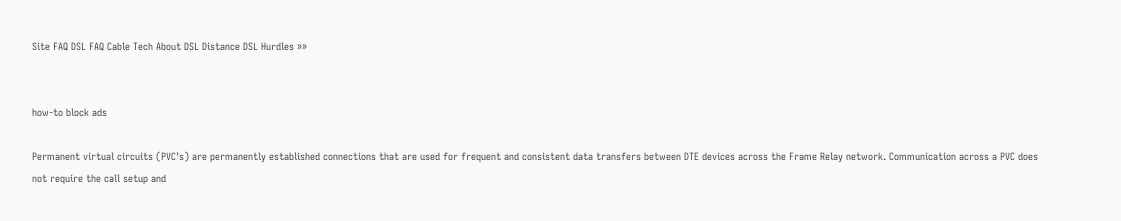Site FAQ DSL FAQ Cable Tech About DSL Distance DSL Hurdles »»


how-to block ads

Permanent virtual circuits (PVC's) are permanently established connections that are used for frequent and consistent data transfers between DTE devices across the Frame Relay network. Communication across a PVC does not require the call setup and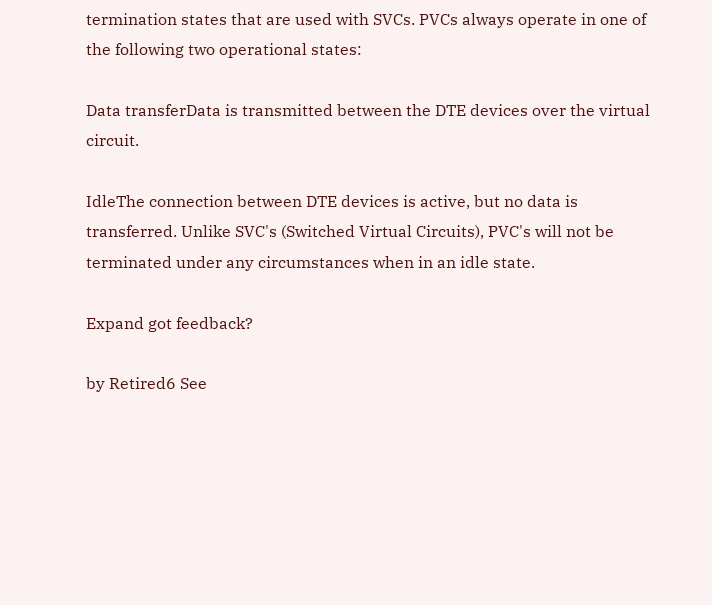termination states that are used with SVCs. PVCs always operate in one of the following two operational states:

Data transferData is transmitted between the DTE devices over the virtual circuit.

IdleThe connection between DTE devices is active, but no data is transferred. Unlike SVC's (Switched Virtual Circuits), PVC's will not be terminated under any circumstances when in an idle state.

Expand got feedback?

by Retired6 See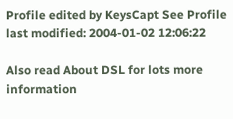Profile edited by KeysCapt See Profile
last modified: 2004-01-02 12:06:22

Also read About DSL for lots more information